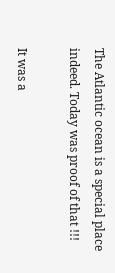The Atlantic ocean is a special place indeed. Today was proof of that !!!

It was a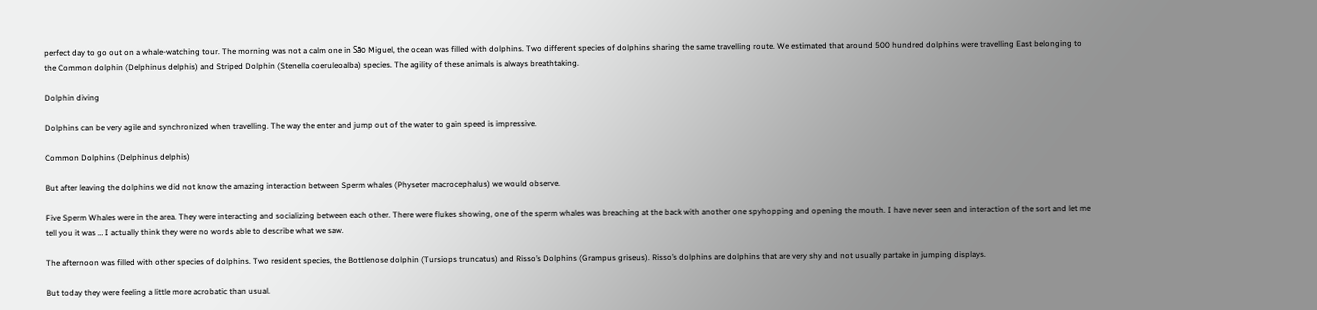perfect day to go out on a whale-watching tour. The morning was not a calm one in Sāo Miguel, the ocean was filled with dolphins. Two different species of dolphins sharing the same travelling route. We estimated that around 500 hundred dolphins were travelling East belonging to the Common dolphin (Delphinus delphis) and Striped Dolphin (Stenella coeruleoalba) species. The agility of these animals is always breathtaking.

Dolphin diving

Dolphins can be very agile and synchronized when travelling. The way the enter and jump out of the water to gain speed is impressive.

Common Dolphins (Delphinus delphis)

But after leaving the dolphins we did not know the amazing interaction between Sperm whales (Physeter macrocephalus) we would observe.

Five Sperm Whales were in the area. They were interacting and socializing between each other. There were flukes showing, one of the sperm whales was breaching at the back with another one spyhopping and opening the mouth. I have never seen and interaction of the sort and let me tell you it was … I actually think they were no words able to describe what we saw.

The afternoon was filled with other species of dolphins. Two resident species, the Bottlenose dolphin (Tursiops truncatus) and Risso’s Dolphins (Grampus griseus). Risso’s dolphins are dolphins that are very shy and not usually partake in jumping displays.

But today they were feeling a little more acrobatic than usual.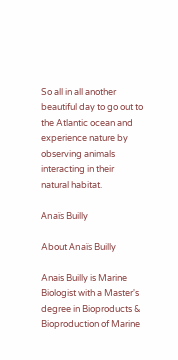So all in all another beautiful day to go out to the Atlantic ocean and experience nature by observing animals interacting in their natural habitat.

Anaïs Builly

About Anaïs Builly

Anais Builly is Marine Biologist with a Master's degree in Bioproducts & Bioproduction of Marine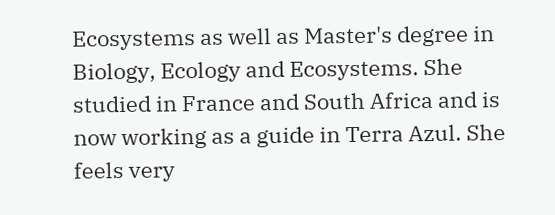Ecosystems as well as Master's degree in Biology, Ecology and Ecosystems. She studied in France and South Africa and is now working as a guide in Terra Azul. She feels very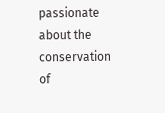passionate about the conservation of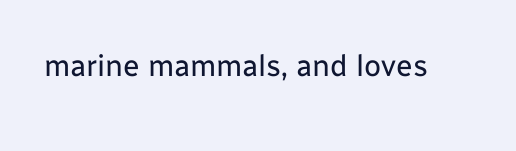marine mammals, and loves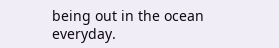being out in the ocean everyday.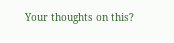Your thoughts on this?